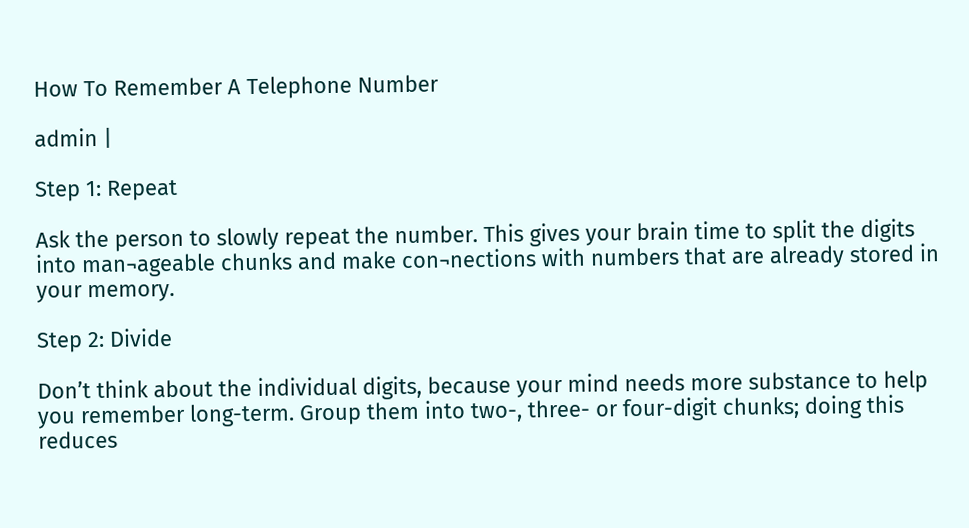How To Remember A Telephone Number

admin |

Step 1: Repeat

Ask the person to slowly repeat the number. This gives your brain time to split the digits into man¬ageable chunks and make con¬nections with numbers that are already stored in your memory.

Step 2: Divide

Don’t think about the individual digits, because your mind needs more substance to help you remember long-term. Group them into two-, three- or four-digit chunks; doing this reduces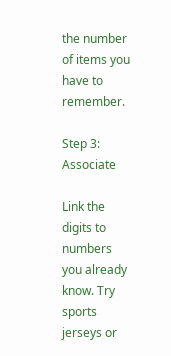the number of items you have to remember.

Step 3: Associate

Link the digits to numbers you already know. Try sports jerseys or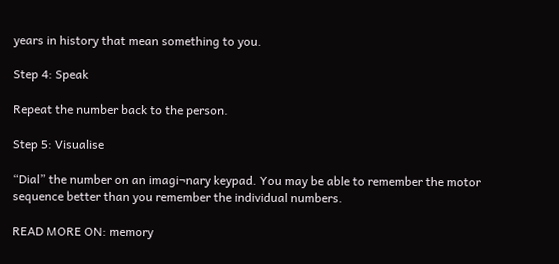years in history that mean something to you.

Step 4: Speak

Repeat the number back to the person.

Step 5: Visualise

“Dial” the number on an imagi¬nary keypad. You may be able to remember the motor sequence better than you remember the individual numbers.

READ MORE ON: memory